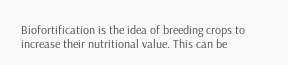Biofortification is the idea of breeding crops to increase their nutritional value. This can be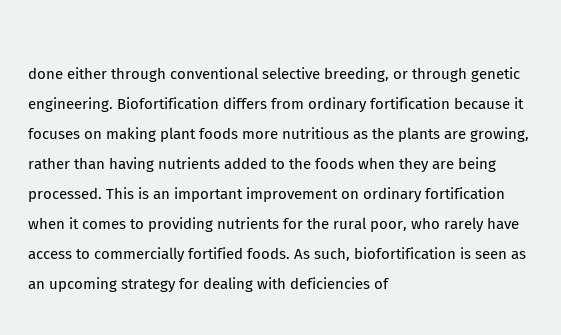done either through conventional selective breeding, or through genetic engineering. Biofortification differs from ordinary fortification because it focuses on making plant foods more nutritious as the plants are growing, rather than having nutrients added to the foods when they are being processed. This is an important improvement on ordinary fortification when it comes to providing nutrients for the rural poor, who rarely have access to commercially fortified foods. As such, biofortification is seen as an upcoming strategy for dealing with deficiencies of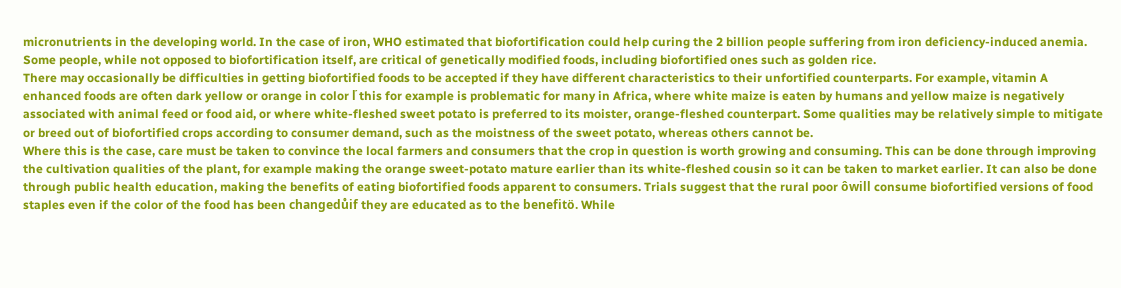micronutrients in the developing world. In the case of iron, WHO estimated that biofortification could help curing the 2 billion people suffering from iron deficiency-induced anemia.
Some people, while not opposed to biofortification itself, are critical of genetically modified foods, including biofortified ones such as golden rice.
There may occasionally be difficulties in getting biofortified foods to be accepted if they have different characteristics to their unfortified counterparts. For example, vitamin A enhanced foods are often dark yellow or orange in color ľ this for example is problematic for many in Africa, where white maize is eaten by humans and yellow maize is negatively associated with animal feed or food aid, or where white-fleshed sweet potato is preferred to its moister, orange-fleshed counterpart. Some qualities may be relatively simple to mitigate or breed out of biofortified crops according to consumer demand, such as the moistness of the sweet potato, whereas others cannot be.
Where this is the case, care must be taken to convince the local farmers and consumers that the crop in question is worth growing and consuming. This can be done through improving the cultivation qualities of the plant, for example making the orange sweet-potato mature earlier than its white-fleshed cousin so it can be taken to market earlier. It can also be done through public health education, making the benefits of eating biofortified foods apparent to consumers. Trials suggest that the rural poor ôwill consume biofortified versions of food staples even if the color of the food has been changedůif they are educated as to the benefitö. While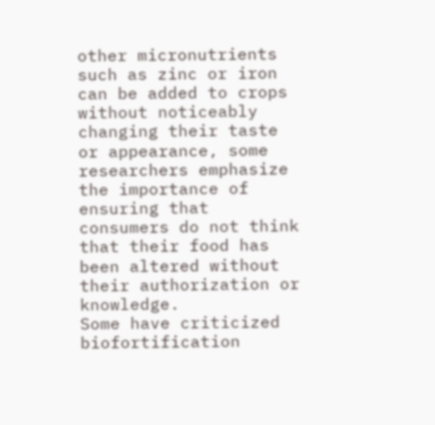other micronutrients such as zinc or iron can be added to crops without noticeably changing their taste or appearance, some researchers emphasize the importance of ensuring that consumers do not think that their food has been altered without their authorization or knowledge.
Some have criticized biofortification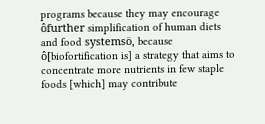programs because they may encourage ôfurther simplification of human diets and food systemsö, because ô[biofortification is] a strategy that aims to concentrate more nutrients in few staple foods [which] may contribute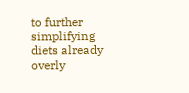to further simplifying diets already overly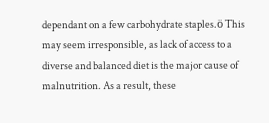dependant on a few carbohydrate staples.ö This may seem irresponsible, as lack of access to a diverse and balanced diet is the major cause of malnutrition. As a result, these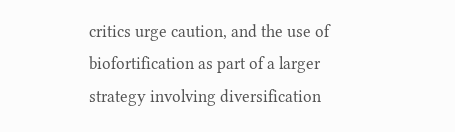critics urge caution, and the use of biofortification as part of a larger strategy involving diversification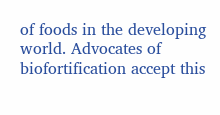of foods in the developing world. Advocates of biofortification accept this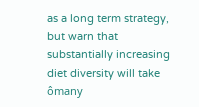as a long term strategy, but warn that substantially increasing diet diversity will take ômany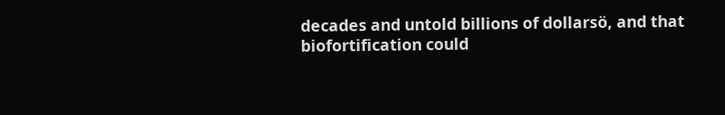decades and untold billions of dollarsö, and that biofortification could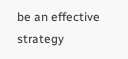be an effective strategy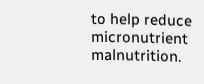to help reduce micronutrient malnutrition.